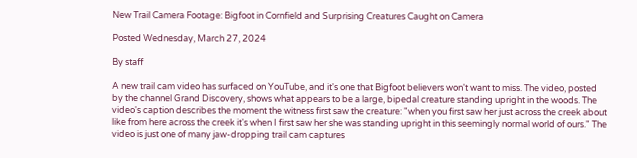New Trail Camera Footage: Bigfoot in Cornfield and Surprising Creatures Caught on Camera

Posted Wednesday, March 27, 2024

By staff

A new trail cam video has surfaced on YouTube, and it's one that Bigfoot believers won't want to miss. The video, posted by the channel Grand Discovery, shows what appears to be a large, bipedal creature standing upright in the woods. The video's caption describes the moment the witness first saw the creature: "when you first saw her just across the creek about like from here across the creek it's when I first saw her she was standing upright in this seemingly normal world of ours." The video is just one of many jaw-dropping trail cam captures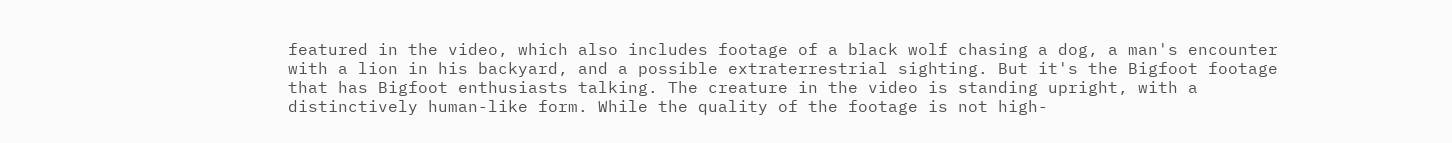featured in the video, which also includes footage of a black wolf chasing a dog, a man's encounter with a lion in his backyard, and a possible extraterrestrial sighting. But it's the Bigfoot footage that has Bigfoot enthusiasts talking. The creature in the video is standing upright, with a distinctively human-like form. While the quality of the footage is not high-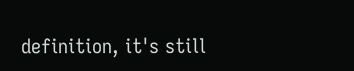definition, it's still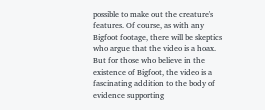possible to make out the creature's features. Of course, as with any Bigfoot footage, there will be skeptics who argue that the video is a hoax. But for those who believe in the existence of Bigfoot, the video is a fascinating addition to the body of evidence supporting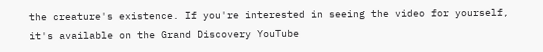the creature's existence. If you're interested in seeing the video for yourself, it's available on the Grand Discovery YouTube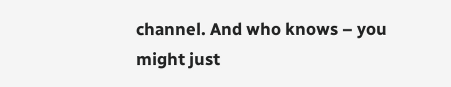channel. And who knows – you might just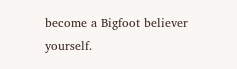become a Bigfoot believer yourself.